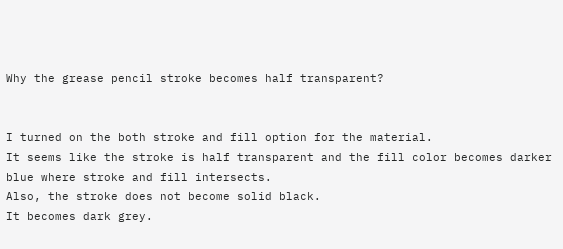Why the grease pencil stroke becomes half transparent?


I turned on the both stroke and fill option for the material.
It seems like the stroke is half transparent and the fill color becomes darker blue where stroke and fill intersects.
Also, the stroke does not become solid black.
It becomes dark grey.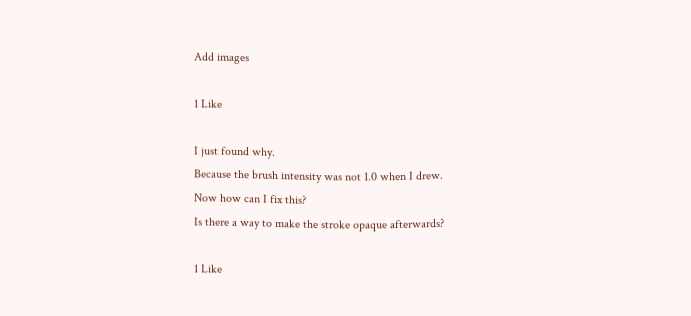Add images

1 Like

I just found why.
Because the brush intensity was not 1.0 when I drew.
Now how can I fix this?
Is there a way to make the stroke opaque afterwards?

1 Like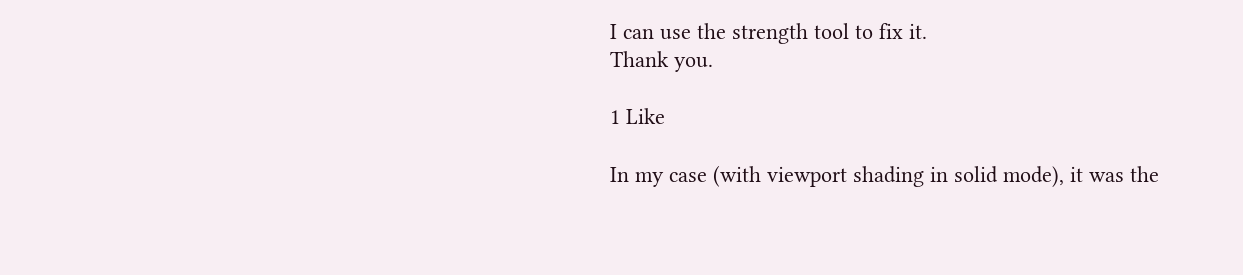I can use the strength tool to fix it.
Thank you.

1 Like

In my case (with viewport shading in solid mode), it was the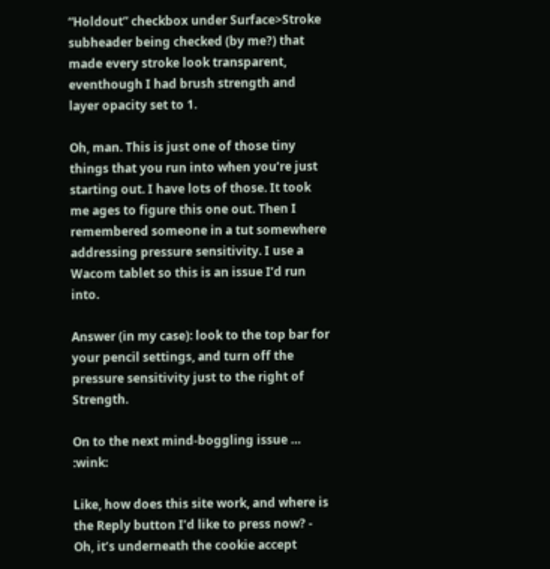“Holdout” checkbox under Surface>Stroke subheader being checked (by me?) that made every stroke look transparent, eventhough I had brush strength and layer opacity set to 1.

Oh, man. This is just one of those tiny things that you run into when you’re just starting out. I have lots of those. It took me ages to figure this one out. Then I remembered someone in a tut somewhere addressing pressure sensitivity. I use a Wacom tablet so this is an issue I’d run into.

Answer (in my case): look to the top bar for your pencil settings, and turn off the pressure sensitivity just to the right of Strength.

On to the next mind-boggling issue … :wink:

Like, how does this site work, and where is the Reply button I’d like to press now? - Oh, it’s underneath the cookie accept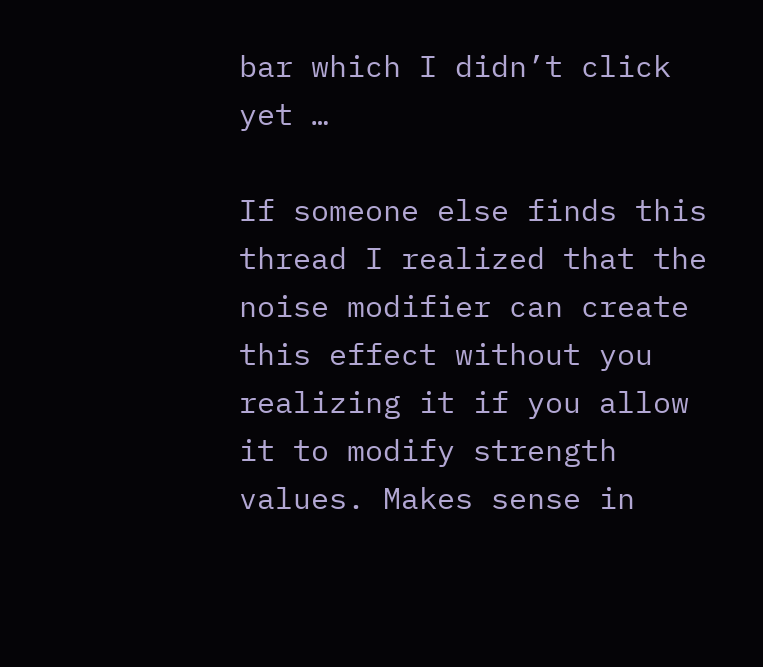bar which I didn’t click yet …

If someone else finds this thread I realized that the noise modifier can create this effect without you realizing it if you allow it to modify strength values. Makes sense in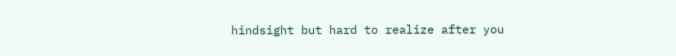hindsight but hard to realize after you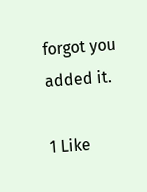forgot you added it.

1 Like